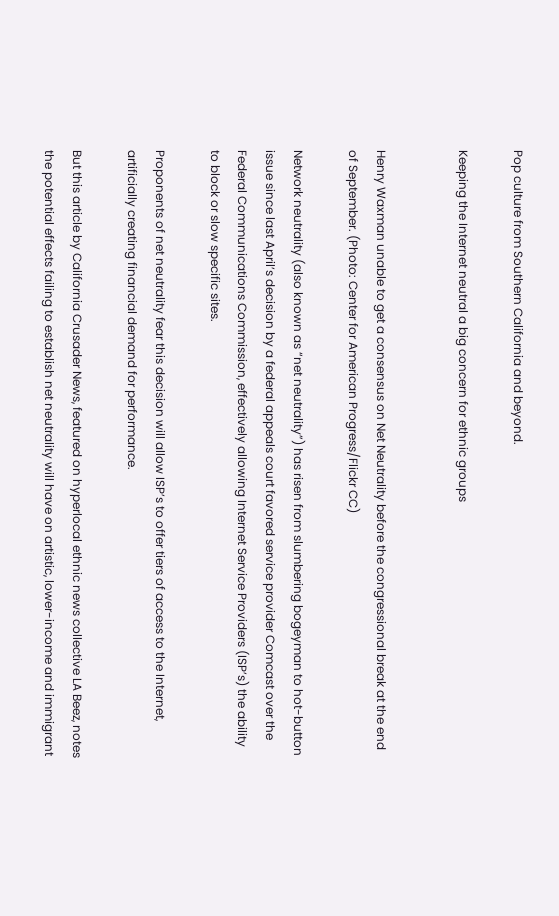Pop culture from Southern California and beyond.

Keeping the Internet neutral a big concern for ethnic groups


Henry Waxman unable to get a consensus on Net Neutrality before the congressional break at the end of September. (Photo: Center for American Progress/Flickr CC)

Network neutrality (also known as “net neutrality”) has risen from slumbering bogeyman to hot-button issue since last April’s decision by a federal appeals court favored service provider Comcast over the Federal Communications Commission, effectively allowing Internet Service Providers (ISP’s) the ability to block or slow specific sites.

Proponents of net neutrality fear this decision will allow ISP’s to offer tiers of access to the Internet, artificially creating financial demand for performance.

But this article by California Crusader News, featured on hyperlocal ethnic news collective LA Beez, notes the potential effects failing to establish net neutrality will have on artistic, lower-income and immigrant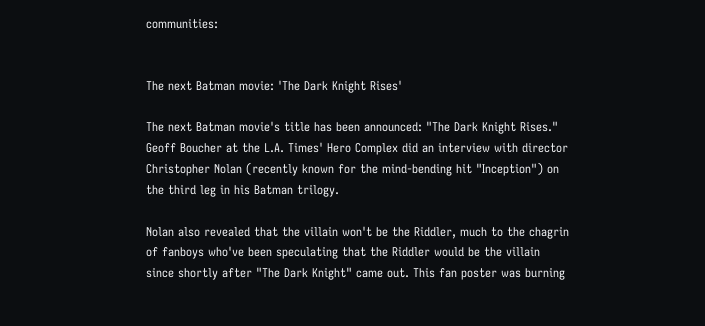communities:


The next Batman movie: 'The Dark Knight Rises'

The next Batman movie's title has been announced: "The Dark Knight Rises." Geoff Boucher at the L.A. Times' Hero Complex did an interview with director Christopher Nolan (recently known for the mind-bending hit "Inception") on the third leg in his Batman trilogy.

Nolan also revealed that the villain won't be the Riddler, much to the chagrin of fanboys who've been speculating that the Riddler would be the villain since shortly after "The Dark Knight" came out. This fan poster was burning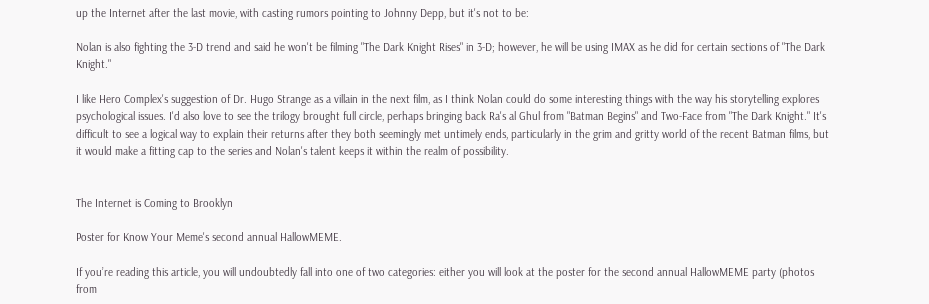up the Internet after the last movie, with casting rumors pointing to Johnny Depp, but it's not to be:

Nolan is also fighting the 3-D trend and said he won't be filming "The Dark Knight Rises" in 3-D; however, he will be using IMAX as he did for certain sections of "The Dark Knight."

I like Hero Complex's suggestion of Dr. Hugo Strange as a villain in the next film, as I think Nolan could do some interesting things with the way his storytelling explores psychological issues. I'd also love to see the trilogy brought full circle, perhaps bringing back Ra's al Ghul from "Batman Begins" and Two-Face from "The Dark Knight." It's difficult to see a logical way to explain their returns after they both seemingly met untimely ends, particularly in the grim and gritty world of the recent Batman films, but it would make a fitting cap to the series and Nolan's talent keeps it within the realm of possibility.


The Internet is Coming to Brooklyn

Poster for Know Your Meme's second annual HallowMEME.

If you’re reading this article, you will undoubtedly fall into one of two categories: either you will look at the poster for the second annual HallowMEME party (photos from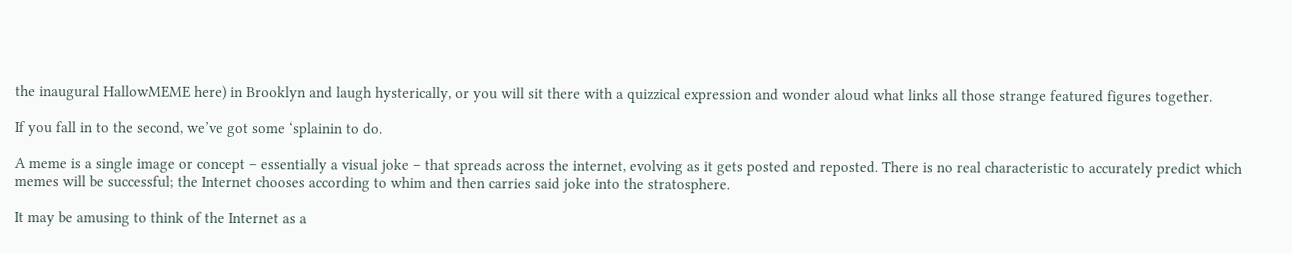the inaugural HallowMEME here) in Brooklyn and laugh hysterically, or you will sit there with a quizzical expression and wonder aloud what links all those strange featured figures together.

If you fall in to the second, we’ve got some ‘splainin to do.

A meme is a single image or concept – essentially a visual joke – that spreads across the internet, evolving as it gets posted and reposted. There is no real characteristic to accurately predict which memes will be successful; the Internet chooses according to whim and then carries said joke into the stratosphere.

It may be amusing to think of the Internet as a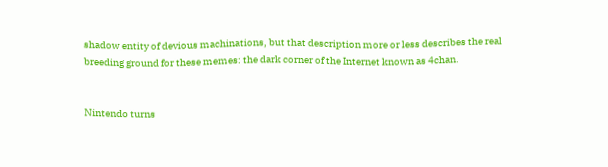shadow entity of devious machinations, but that description more or less describes the real breeding ground for these memes: the dark corner of the Internet known as 4chan.


Nintendo turns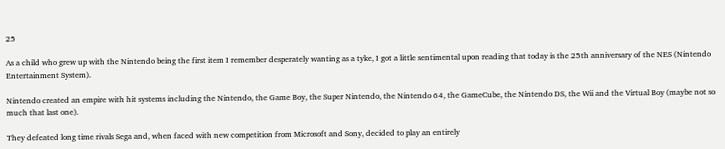25

As a child who grew up with the Nintendo being the first item I remember desperately wanting as a tyke, I got a little sentimental upon reading that today is the 25th anniversary of the NES (Nintendo Entertainment System).

Nintendo created an empire with hit systems including the Nintendo, the Game Boy, the Super Nintendo, the Nintendo 64, the GameCube, the Nintendo DS, the Wii and the Virtual Boy (maybe not so much that last one).

They defeated long time rivals Sega and, when faced with new competition from Microsoft and Sony, decided to play an entirely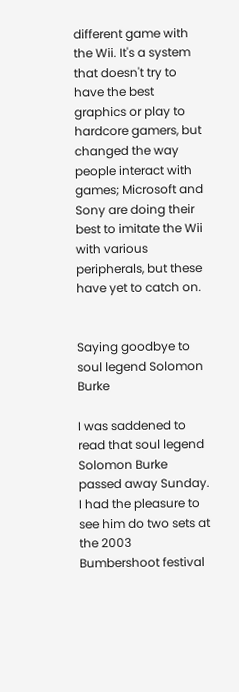different game with the Wii. It's a system that doesn't try to have the best graphics or play to hardcore gamers, but changed the way people interact with games; Microsoft and Sony are doing their best to imitate the Wii with various peripherals, but these have yet to catch on.


Saying goodbye to soul legend Solomon Burke

I was saddened to read that soul legend Solomon Burke passed away Sunday. I had the pleasure to see him do two sets at the 2003 Bumbershoot festival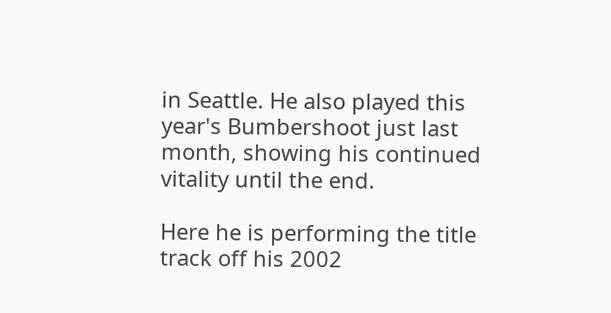in Seattle. He also played this year's Bumbershoot just last month, showing his continued vitality until the end.

Here he is performing the title track off his 2002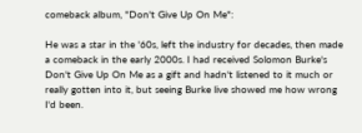comeback album, "Don't Give Up On Me":

He was a star in the '60s, left the industry for decades, then made a comeback in the early 2000s. I had received Solomon Burke's Don't Give Up On Me as a gift and hadn't listened to it much or really gotten into it, but seeing Burke live showed me how wrong I'd been.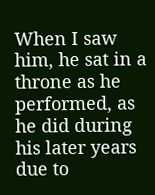When I saw him, he sat in a throne as he performed, as he did during his later years due to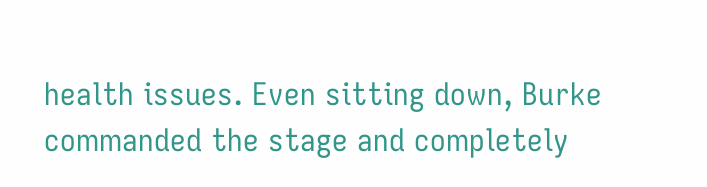health issues. Even sitting down, Burke commanded the stage and completely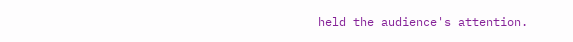held the audience's attention.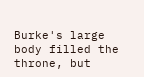Burke's large body filled the throne, but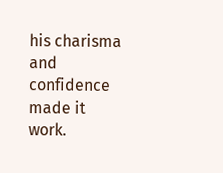his charisma and confidence made it work.